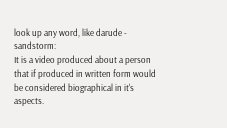look up any word, like darude - sandstorm:
It is a video produced about a person that if produced in written form would be considered biographical in it's aspects.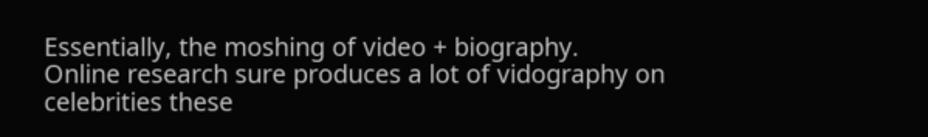Essentially, the moshing of video + biography.
Online research sure produces a lot of vidography on celebrities these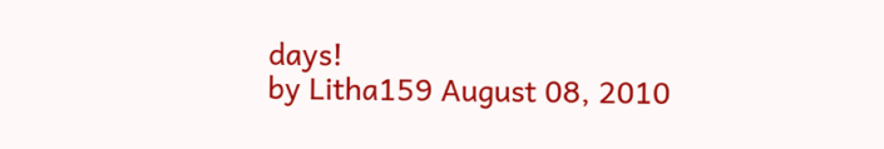days!
by Litha159 August 08, 2010